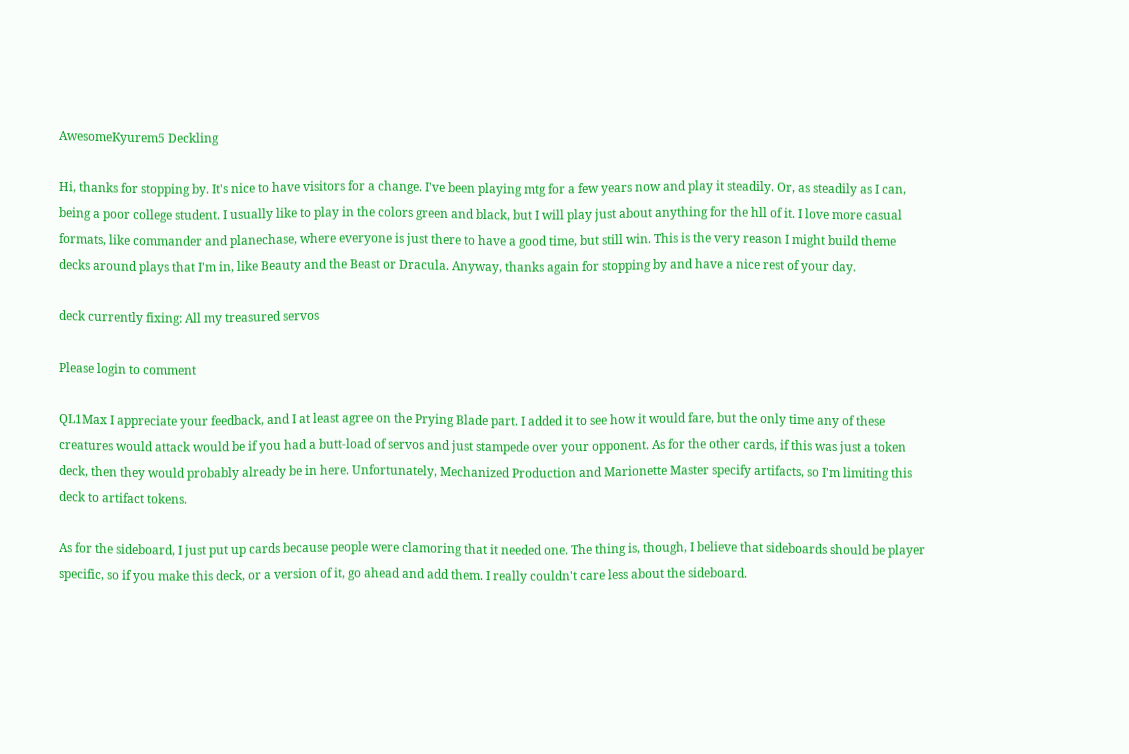AwesomeKyurem5 Deckling

Hi, thanks for stopping by. It's nice to have visitors for a change. I've been playing mtg for a few years now and play it steadily. Or, as steadily as I can, being a poor college student. I usually like to play in the colors green and black, but I will play just about anything for the hll of it. I love more casual formats, like commander and planechase, where everyone is just there to have a good time, but still win. This is the very reason I might build theme decks around plays that I'm in, like Beauty and the Beast or Dracula. Anyway, thanks again for stopping by and have a nice rest of your day.

deck currently fixing: All my treasured servos

Please login to comment

QL1Max I appreciate your feedback, and I at least agree on the Prying Blade part. I added it to see how it would fare, but the only time any of these creatures would attack would be if you had a butt-load of servos and just stampede over your opponent. As for the other cards, if this was just a token deck, then they would probably already be in here. Unfortunately, Mechanized Production and Marionette Master specify artifacts, so I'm limiting this deck to artifact tokens.

As for the sideboard, I just put up cards because people were clamoring that it needed one. The thing is, though, I believe that sideboards should be player specific, so if you make this deck, or a version of it, go ahead and add them. I really couldn't care less about the sideboard.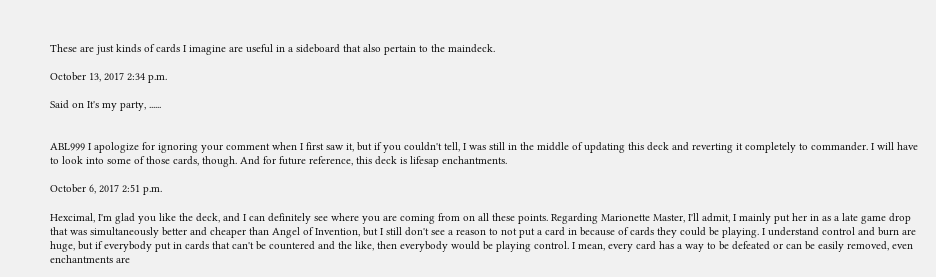These are just kinds of cards I imagine are useful in a sideboard that also pertain to the maindeck.

October 13, 2017 2:34 p.m.

Said on It's my party, ......


ABL999 I apologize for ignoring your comment when I first saw it, but if you couldn't tell, I was still in the middle of updating this deck and reverting it completely to commander. I will have to look into some of those cards, though. And for future reference, this deck is lifesap enchantments.

October 6, 2017 2:51 p.m.

Hexcimal, I'm glad you like the deck, and I can definitely see where you are coming from on all these points. Regarding Marionette Master, I'll admit, I mainly put her in as a late game drop that was simultaneously better and cheaper than Angel of Invention, but I still don't see a reason to not put a card in because of cards they could be playing. I understand control and burn are huge, but if everybody put in cards that can't be countered and the like, then everybody would be playing control. I mean, every card has a way to be defeated or can be easily removed, even enchantments are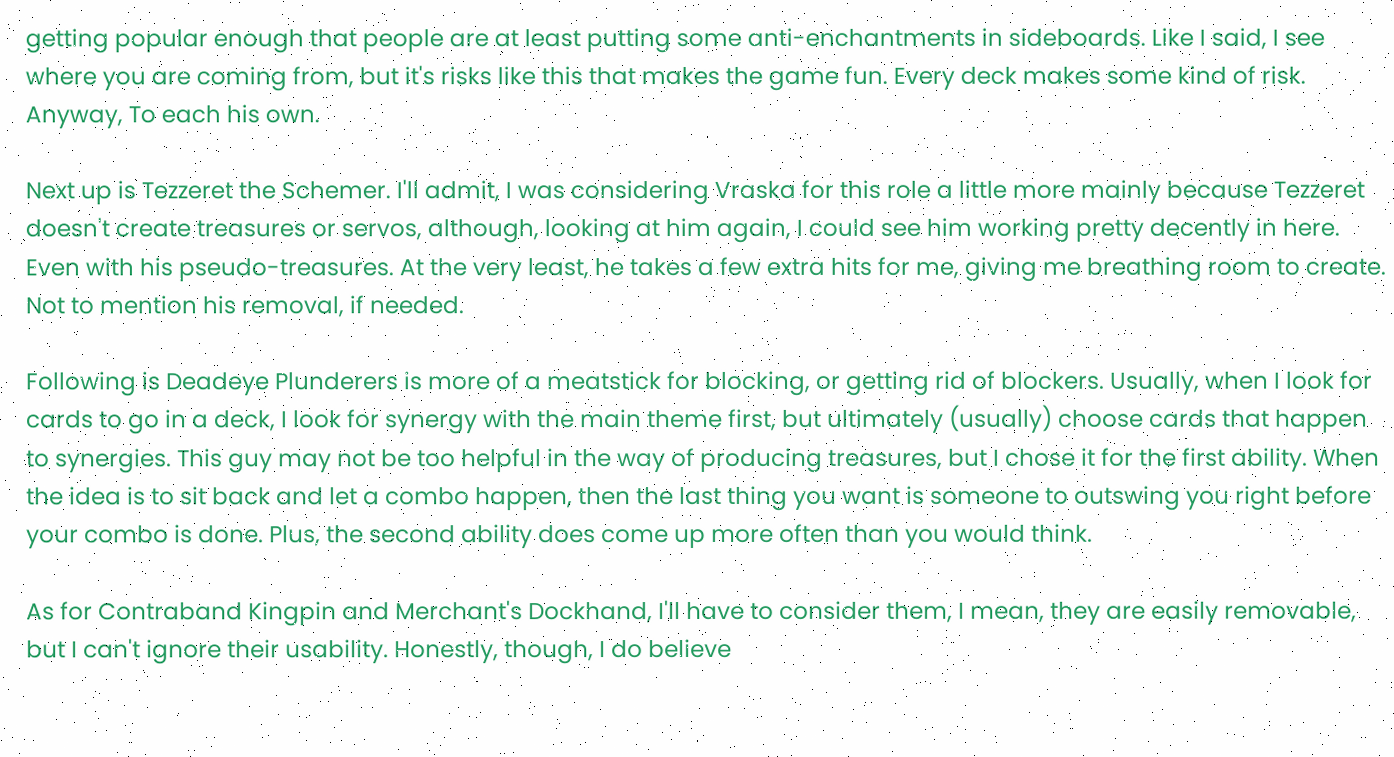getting popular enough that people are at least putting some anti-enchantments in sideboards. Like I said, I see where you are coming from, but it's risks like this that makes the game fun. Every deck makes some kind of risk. Anyway, To each his own.

Next up is Tezzeret the Schemer. I'll admit, I was considering Vraska for this role a little more mainly because Tezzeret doesn't create treasures or servos, although, looking at him again, I could see him working pretty decently in here. Even with his pseudo-treasures. At the very least, he takes a few extra hits for me, giving me breathing room to create. Not to mention his removal, if needed.

Following is Deadeye Plunderers is more of a meatstick for blocking, or getting rid of blockers. Usually, when I look for cards to go in a deck, I look for synergy with the main theme first, but ultimately (usually) choose cards that happen to synergies. This guy may not be too helpful in the way of producing treasures, but I chose it for the first ability. When the idea is to sit back and let a combo happen, then the last thing you want is someone to outswing you right before your combo is done. Plus, the second ability does come up more often than you would think.

As for Contraband Kingpin and Merchant's Dockhand, I'll have to consider them, I mean, they are easily removable, but I can't ignore their usability. Honestly, though, I do believe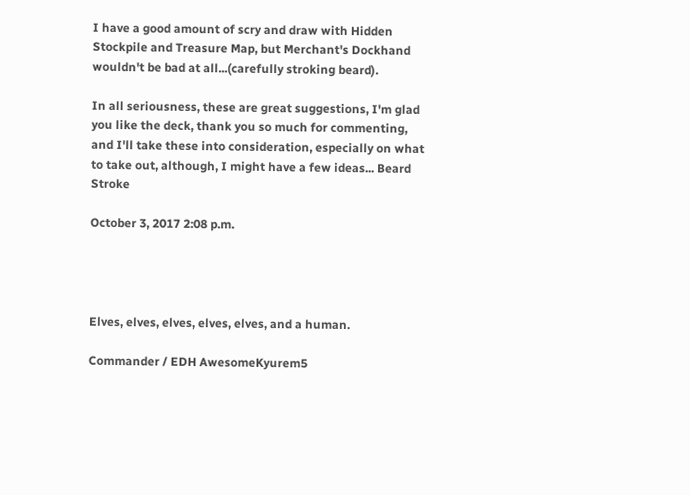I have a good amount of scry and draw with Hidden Stockpile and Treasure Map, but Merchant's Dockhand wouldn't be bad at all...(carefully stroking beard).

In all seriousness, these are great suggestions, I'm glad you like the deck, thank you so much for commenting, and I'll take these into consideration, especially on what to take out, although, I might have a few ideas... Beard Stroke

October 3, 2017 2:08 p.m.




Elves, elves, elves, elves, elves, and a human.

Commander / EDH AwesomeKyurem5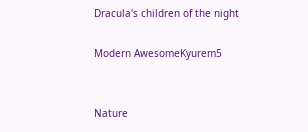Dracula's children of the night

Modern AwesomeKyurem5


Nature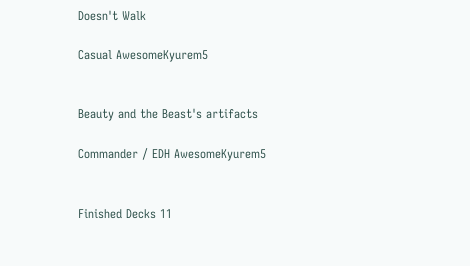Doesn't Walk

Casual AwesomeKyurem5


Beauty and the Beast's artifacts

Commander / EDH AwesomeKyurem5


Finished Decks 11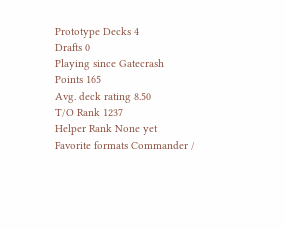Prototype Decks 4
Drafts 0
Playing since Gatecrash
Points 165
Avg. deck rating 8.50
T/O Rank 1237
Helper Rank None yet
Favorite formats Commander /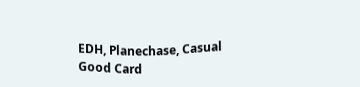EDH, Planechase, Casual
Good Card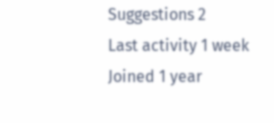Suggestions 2
Last activity 1 week
Joined 1 year